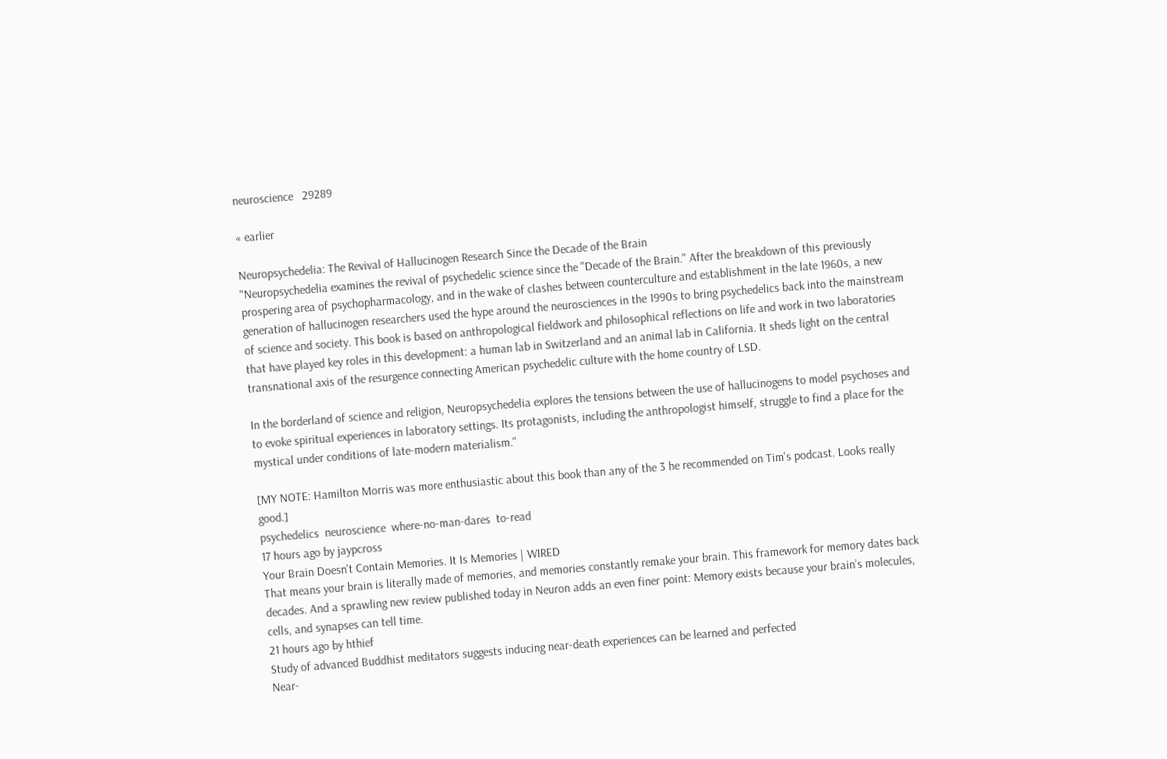neuroscience   29289

« earlier

Neuropsychedelia: The Revival of Hallucinogen Research Since the Decade of the Brain
"Neuropsychedelia examines the revival of psychedelic science since the "Decade of the Brain." After the breakdown of this previously prospering area of psychopharmacology, and in the wake of clashes between counterculture and establishment in the late 1960s, a new generation of hallucinogen researchers used the hype around the neurosciences in the 1990s to bring psychedelics back into the mainstream of science and society. This book is based on anthropological fieldwork and philosophical reflections on life and work in two laboratories that have played key roles in this development: a human lab in Switzerland and an animal lab in California. It sheds light on the central transnational axis of the resurgence connecting American psychedelic culture with the home country of LSD.

In the borderland of science and religion, Neuropsychedelia explores the tensions between the use of hallucinogens to model psychoses and to evoke spiritual experiences in laboratory settings. Its protagonists, including the anthropologist himself, struggle to find a place for the mystical under conditions of late-modern materialism."

[MY NOTE: Hamilton Morris was more enthusiastic about this book than any of the 3 he recommended on Tim's podcast. Looks really good.]
psychedelics  neuroscience  where-no-man-dares  to-read
17 hours ago by jaypcross
Your Brain Doesn't Contain Memories. It Is Memories | WIRED
That means your brain is literally made of memories, and memories constantly remake your brain. This framework for memory dates back decades. And a sprawling new review published today in Neuron adds an even finer point: Memory exists because your brain’s molecules, cells, and synapses can tell time.
21 hours ago by hthief
Study of advanced Buddhist meditators suggests inducing near-death experiences can be learned and perfected
Near-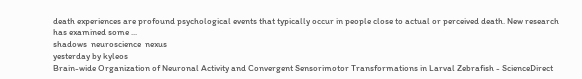death experiences are profound psychological events that typically occur in people close to actual or perceived death. New research has examined some ...
shadows  neuroscience  nexus
yesterday by kyleos
Brain-wide Organization of Neuronal Activity and Convergent Sensorimotor Transformations in Larval Zebrafish - ScienceDirect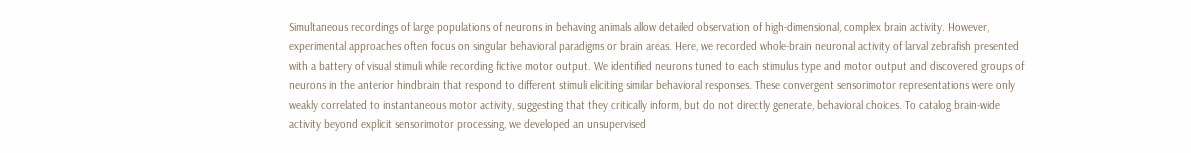Simultaneous recordings of large populations of neurons in behaving animals allow detailed observation of high-dimensional, complex brain activity. However, experimental approaches often focus on singular behavioral paradigms or brain areas. Here, we recorded whole-brain neuronal activity of larval zebrafish presented with a battery of visual stimuli while recording fictive motor output. We identified neurons tuned to each stimulus type and motor output and discovered groups of neurons in the anterior hindbrain that respond to different stimuli eliciting similar behavioral responses. These convergent sensorimotor representations were only weakly correlated to instantaneous motor activity, suggesting that they critically inform, but do not directly generate, behavioral choices. To catalog brain-wide activity beyond explicit sensorimotor processing, we developed an unsupervised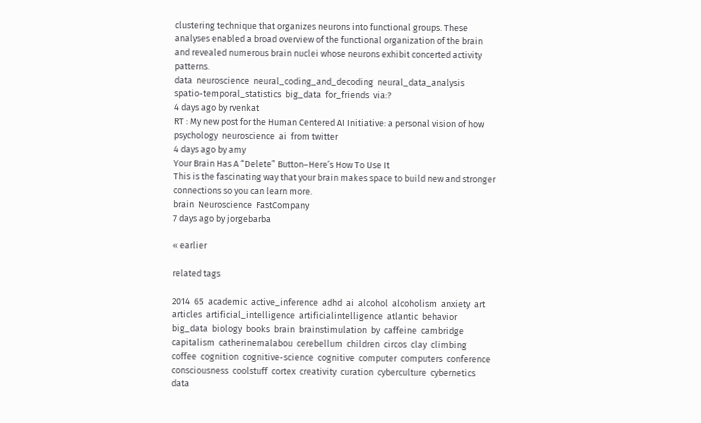clustering technique that organizes neurons into functional groups. These analyses enabled a broad overview of the functional organization of the brain and revealed numerous brain nuclei whose neurons exhibit concerted activity patterns.
data  neuroscience  neural_coding_and_decoding  neural_data_analysis  spatio-temporal_statistics  big_data  for_friends  via:?
4 days ago by rvenkat
RT : My new post for the Human Centered AI Initiative: a personal vision of how
psychology  neuroscience  ai  from twitter
4 days ago by amy
Your Brain Has A “Delete” Button–Here’s How To Use It
This is the fascinating way that your brain makes space to build new and stronger connections so you can learn more.
brain  Neuroscience  FastCompany
7 days ago by jorgebarba

« earlier

related tags

2014  65  academic  active_inference  adhd  ai  alcohol  alcoholism  anxiety  art  articles  artificial_intelligence  artificialintelligence  atlantic  behavior  big_data  biology  books  brain  brainstimulation  by  caffeine  cambridge  capitalism  catherinemalabou  cerebellum  children  circos  clay  climbing  coffee  cognition  cognitive-science  cognitive  computer  computers  conference  consciousness  coolstuff  cortex  creativity  curation  cyberculture  cybernetics  data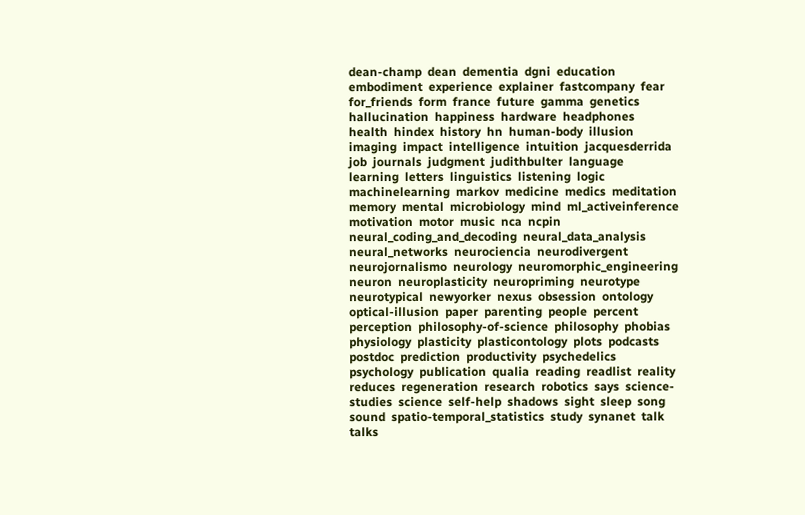dean-champ  dean  dementia  dgni  education  embodiment  experience  explainer  fastcompany  fear  for_friends  form  france  future  gamma  genetics  hallucination  happiness  hardware  headphones  health  hindex  history  hn  human-body  illusion  imaging  impact  intelligence  intuition  jacquesderrida  job  journals  judgment  judithbulter  language  learning  letters  linguistics  listening  logic  machinelearning  markov  medicine  medics  meditation  memory  mental  microbiology  mind  ml_activeinference  motivation  motor  music  nca  ncpin  neural_coding_and_decoding  neural_data_analysis  neural_networks  neurociencia  neurodivergent  neurojornalismo  neurology  neuromorphic_engineering  neuron  neuroplasticity  neuropriming  neurotype  neurotypical  newyorker  nexus  obsession  ontology  optical-illusion  paper  parenting  people  percent  perception  philosophy-of-science  philosophy  phobias  physiology  plasticity  plasticontology  plots  podcasts  postdoc  prediction  productivity  psychedelics  psychology  publication  qualia  reading  readlist  reality  reduces  regeneration  research  robotics  says  science-studies  science  self-help  shadows  sight  sleep  song  sound  spatio-temporal_statistics  study  synanet  talk  talks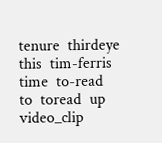tenure  thirdeye  this  tim-ferris  time  to-read  to  toread  up  video_clip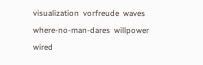visualization  vorfreude  waves  where-no-man-dares  willpower  wired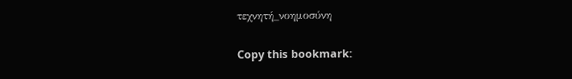τεχνητή_νοημοσύνη

Copy this bookmark: